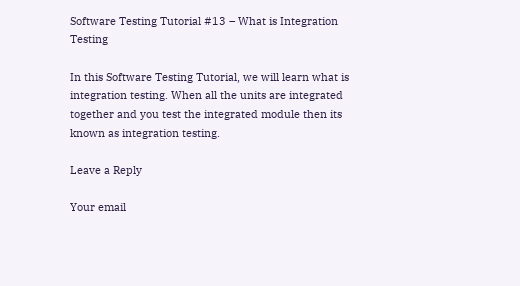Software Testing Tutorial #13 – What is Integration Testing

In this Software Testing Tutorial, we will learn what is integration testing. When all the units are integrated together and you test the integrated module then its known as integration testing.

Leave a Reply

Your email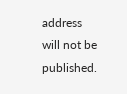address will not be published.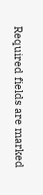Required fields are marked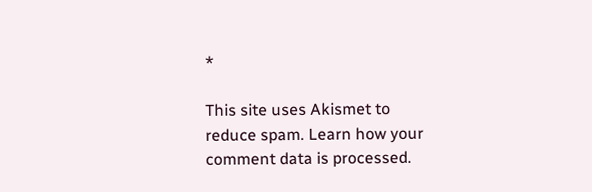*

This site uses Akismet to reduce spam. Learn how your comment data is processed.